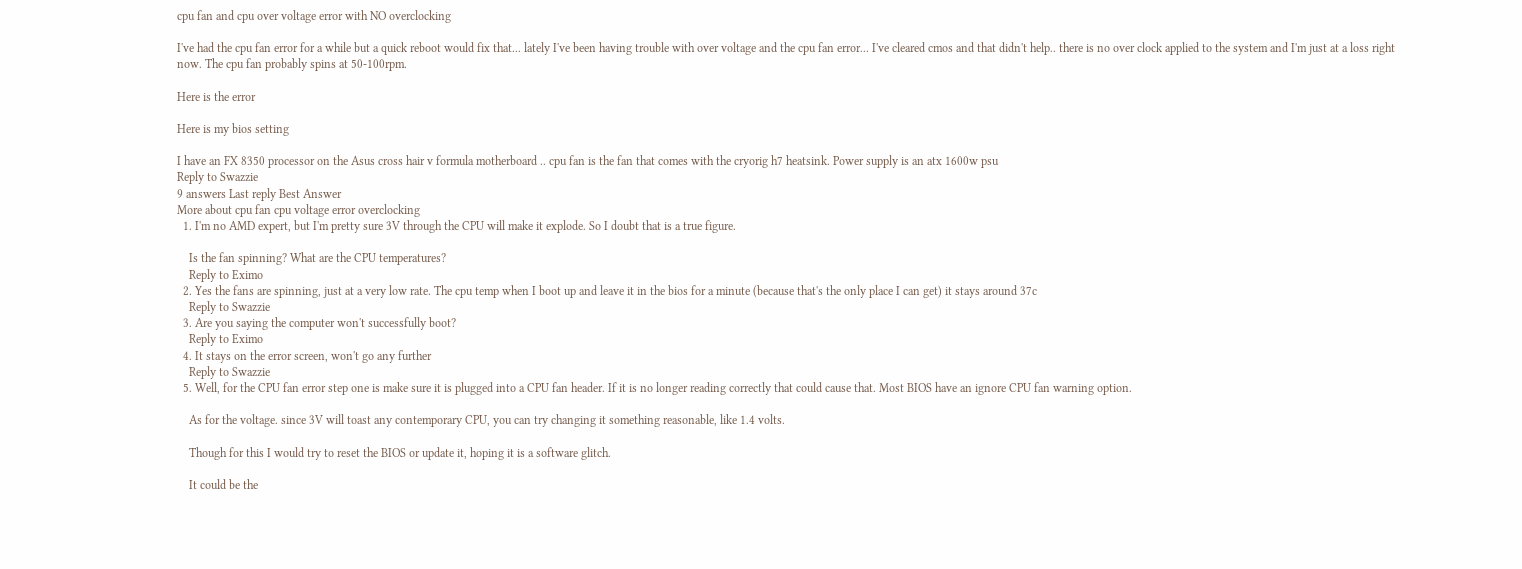cpu fan and cpu over voltage error with NO overclocking

I've had the cpu fan error for a while but a quick reboot would fix that... lately I've been having trouble with over voltage and the cpu fan error... I've cleared cmos and that didn't help.. there is no over clock applied to the system and I'm just at a loss right now. The cpu fan probably spins at 50-100rpm.

Here is the error

Here is my bios setting

I have an FX 8350 processor on the Asus cross hair v formula motherboard .. cpu fan is the fan that comes with the cryorig h7 heatsink. Power supply is an atx 1600w psu
Reply to Swazzie
9 answers Last reply Best Answer
More about cpu fan cpu voltage error overclocking
  1. I'm no AMD expert, but I'm pretty sure 3V through the CPU will make it explode. So I doubt that is a true figure.

    Is the fan spinning? What are the CPU temperatures?
    Reply to Eximo
  2. Yes the fans are spinning, just at a very low rate. The cpu temp when I boot up and leave it in the bios for a minute (because that's the only place I can get) it stays around 37c
    Reply to Swazzie
  3. Are you saying the computer won't successfully boot?
    Reply to Eximo
  4. It stays on the error screen, won't go any further
    Reply to Swazzie
  5. Well, for the CPU fan error step one is make sure it is plugged into a CPU fan header. If it is no longer reading correctly that could cause that. Most BIOS have an ignore CPU fan warning option.

    As for the voltage. since 3V will toast any contemporary CPU, you can try changing it something reasonable, like 1.4 volts.

    Though for this I would try to reset the BIOS or update it, hoping it is a software glitch.

    It could be the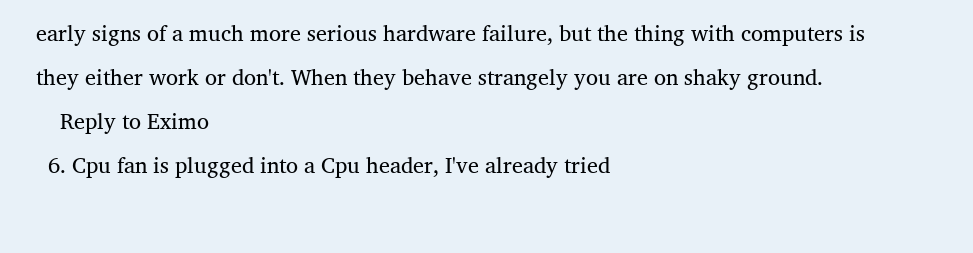early signs of a much more serious hardware failure, but the thing with computers is they either work or don't. When they behave strangely you are on shaky ground.
    Reply to Eximo
  6. Cpu fan is plugged into a Cpu header, I've already tried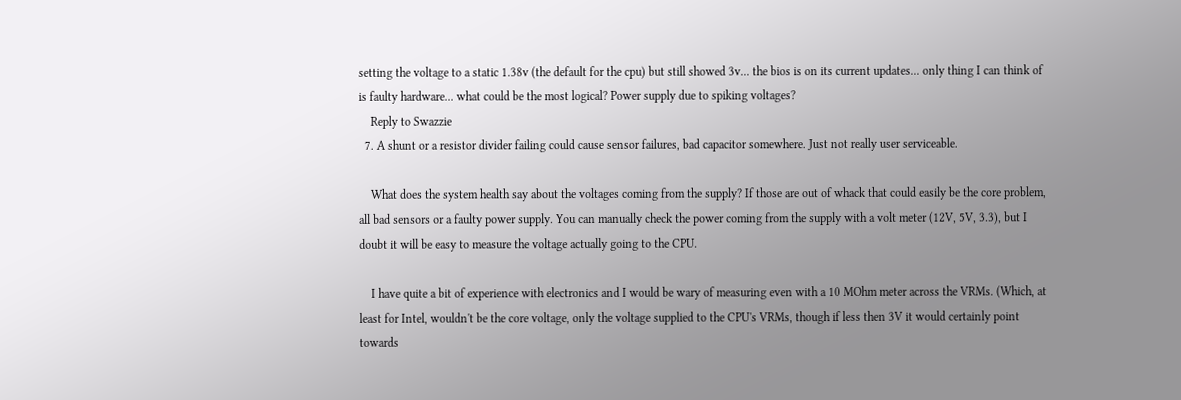setting the voltage to a static 1.38v (the default for the cpu) but still showed 3v... the bios is on its current updates... only thing I can think of is faulty hardware... what could be the most logical? Power supply due to spiking voltages?
    Reply to Swazzie
  7. A shunt or a resistor divider failing could cause sensor failures, bad capacitor somewhere. Just not really user serviceable.

    What does the system health say about the voltages coming from the supply? If those are out of whack that could easily be the core problem, all bad sensors or a faulty power supply. You can manually check the power coming from the supply with a volt meter (12V, 5V, 3.3), but I doubt it will be easy to measure the voltage actually going to the CPU.

    I have quite a bit of experience with electronics and I would be wary of measuring even with a 10 MOhm meter across the VRMs. (Which, at least for Intel, wouldn't be the core voltage, only the voltage supplied to the CPU's VRMs, though if less then 3V it would certainly point towards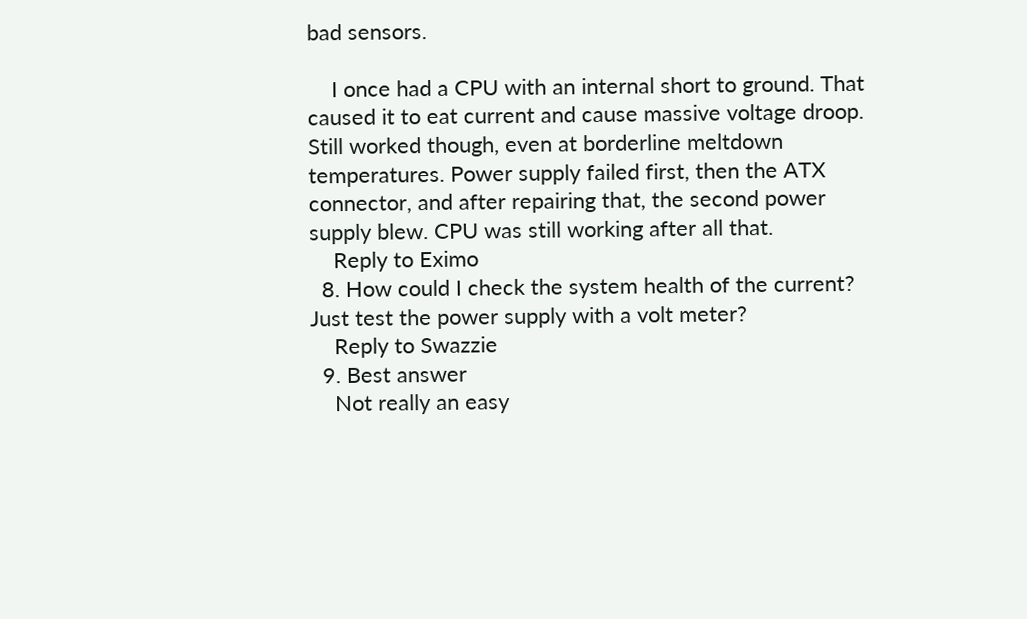bad sensors.

    I once had a CPU with an internal short to ground. That caused it to eat current and cause massive voltage droop. Still worked though, even at borderline meltdown temperatures. Power supply failed first, then the ATX connector, and after repairing that, the second power supply blew. CPU was still working after all that.
    Reply to Eximo
  8. How could I check the system health of the current? Just test the power supply with a volt meter?
    Reply to Swazzie
  9. Best answer
    Not really an easy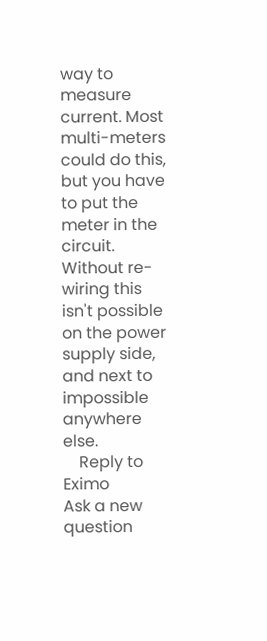way to measure current. Most multi-meters could do this, but you have to put the meter in the circuit. Without re-wiring this isn't possible on the power supply side, and next to impossible anywhere else.
    Reply to Eximo
Ask a new question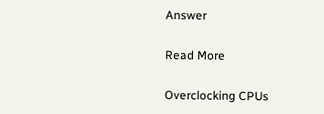Answer

Read More

Overclocking CPUs